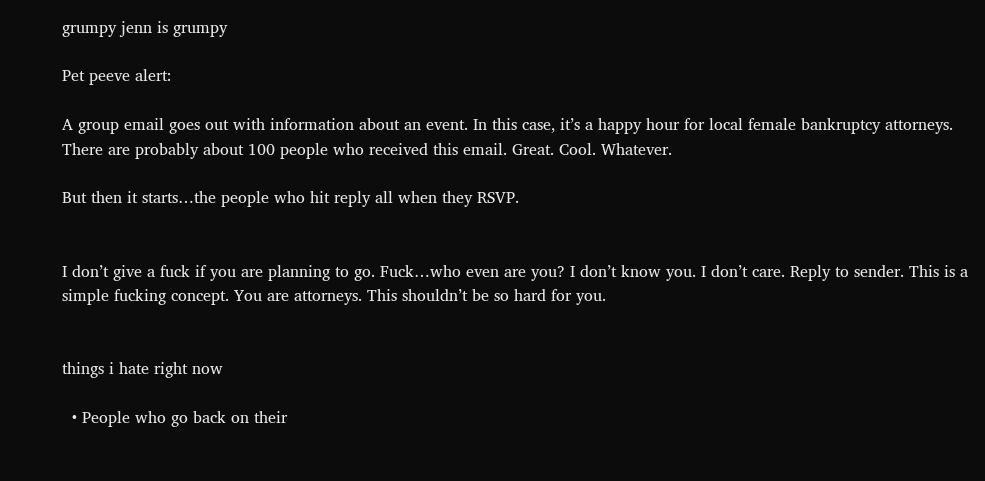grumpy jenn is grumpy

Pet peeve alert:

A group email goes out with information about an event. In this case, it’s a happy hour for local female bankruptcy attorneys. There are probably about 100 people who received this email. Great. Cool. Whatever.

But then it starts…the people who hit reply all when they RSVP.


I don’t give a fuck if you are planning to go. Fuck…who even are you? I don’t know you. I don’t care. Reply to sender. This is a simple fucking concept. You are attorneys. This shouldn’t be so hard for you.


things i hate right now

  • People who go back on their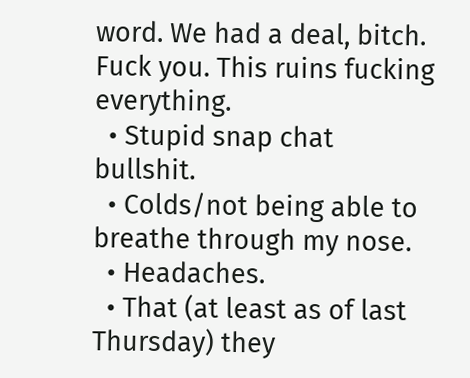word. We had a deal, bitch. Fuck you. This ruins fucking everything.
  • Stupid snap chat bullshit.
  • Colds/not being able to breathe through my nose.
  • Headaches.
  • That (at least as of last Thursday) they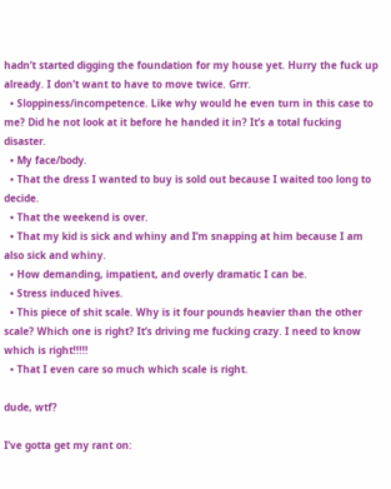hadn’t started digging the foundation for my house yet. Hurry the fuck up already. I don’t want to have to move twice. Grrr.
  • Sloppiness/incompetence. Like why would he even turn in this case to me? Did he not look at it before he handed it in? It’s a total fucking disaster.
  • My face/body.
  • That the dress I wanted to buy is sold out because I waited too long to decide.
  • That the weekend is over.
  • That my kid is sick and whiny and I’m snapping at him because I am also sick and whiny.
  • How demanding, impatient, and overly dramatic I can be.
  • Stress induced hives.
  • This piece of shit scale. Why is it four pounds heavier than the other scale? Which one is right? It’s driving me fucking crazy. I need to know which is right!!!!!
  • That I even care so much which scale is right.

dude, wtf?

I’ve gotta get my rant on: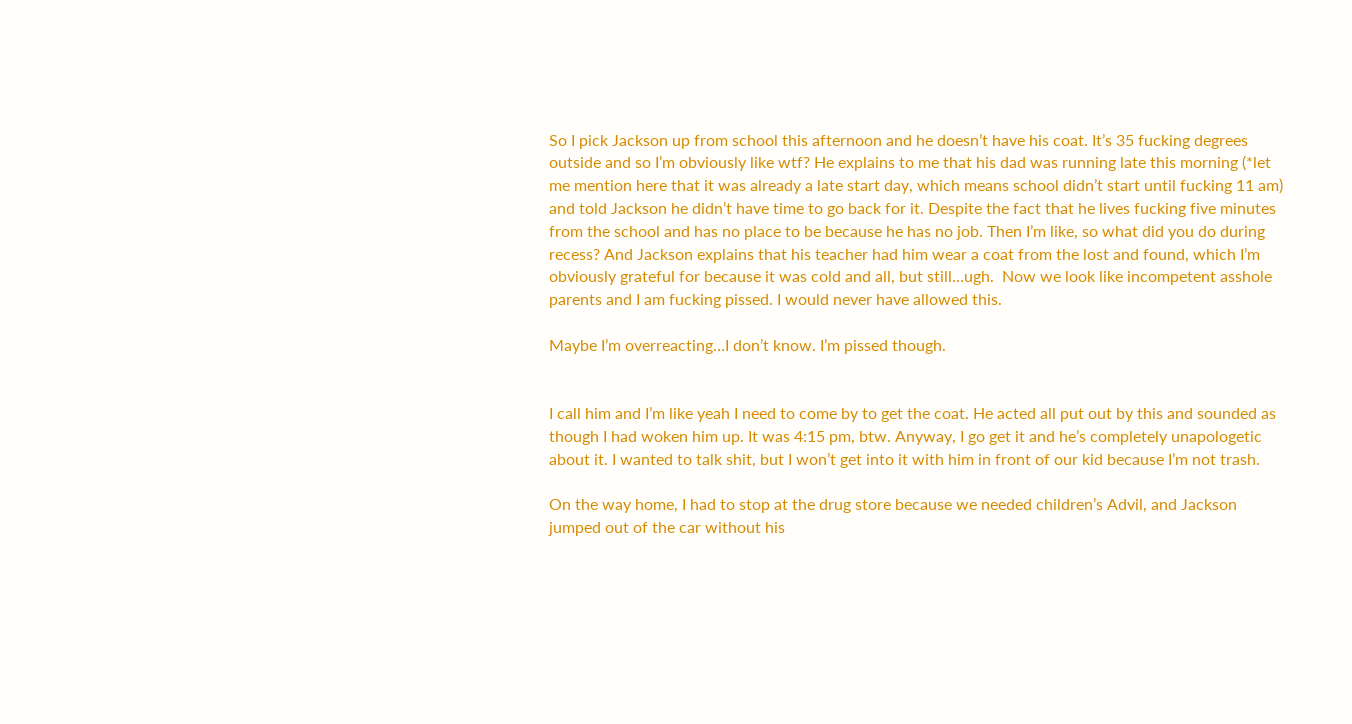So I pick Jackson up from school this afternoon and he doesn’t have his coat. It’s 35 fucking degrees outside and so I’m obviously like wtf? He explains to me that his dad was running late this morning (*let me mention here that it was already a late start day, which means school didn’t start until fucking 11 am) and told Jackson he didn’t have time to go back for it. Despite the fact that he lives fucking five minutes from the school and has no place to be because he has no job. Then I’m like, so what did you do during recess? And Jackson explains that his teacher had him wear a coat from the lost and found, which I’m obviously grateful for because it was cold and all, but still…ugh.  Now we look like incompetent asshole parents and I am fucking pissed. I would never have allowed this.

Maybe I’m overreacting…I don’t know. I’m pissed though.


I call him and I’m like yeah I need to come by to get the coat. He acted all put out by this and sounded as though I had woken him up. It was 4:15 pm, btw. Anyway, I go get it and he’s completely unapologetic about it. I wanted to talk shit, but I won’t get into it with him in front of our kid because I’m not trash.

On the way home, I had to stop at the drug store because we needed children’s Advil, and Jackson jumped out of the car without his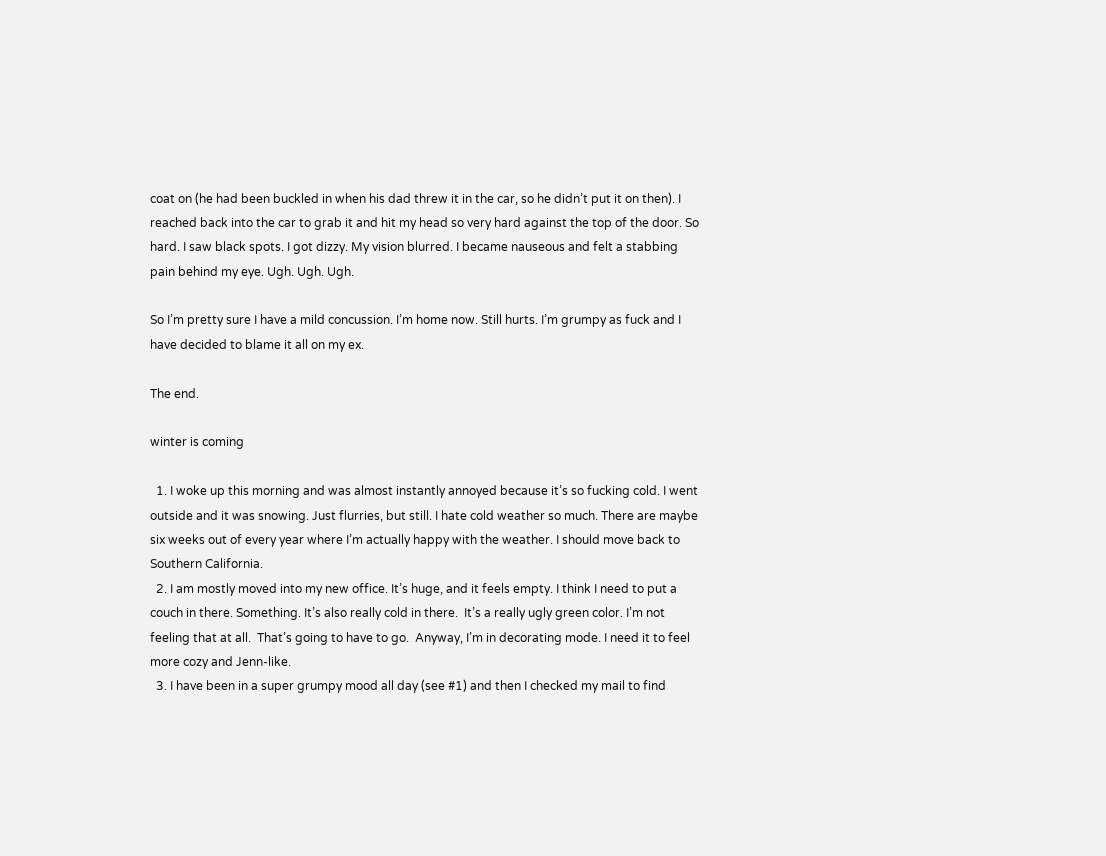coat on (he had been buckled in when his dad threw it in the car, so he didn’t put it on then). I reached back into the car to grab it and hit my head so very hard against the top of the door. So hard. I saw black spots. I got dizzy. My vision blurred. I became nauseous and felt a stabbing pain behind my eye. Ugh. Ugh. Ugh.

So I’m pretty sure I have a mild concussion. I’m home now. Still hurts. I’m grumpy as fuck and I have decided to blame it all on my ex.

The end.

winter is coming

  1. I woke up this morning and was almost instantly annoyed because it’s so fucking cold. I went outside and it was snowing. Just flurries, but still. I hate cold weather so much. There are maybe six weeks out of every year where I’m actually happy with the weather. I should move back to Southern California.
  2. I am mostly moved into my new office. It’s huge, and it feels empty. I think I need to put a couch in there. Something. It’s also really cold in there.  It’s a really ugly green color. I’m not feeling that at all.  That’s going to have to go.  Anyway, I’m in decorating mode. I need it to feel more cozy and Jenn-like.
  3. I have been in a super grumpy mood all day (see #1) and then I checked my mail to find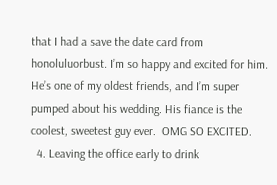that I had a save the date card from honoluluorbust. I’m so happy and excited for him.  He’s one of my oldest friends, and I’m super pumped about his wedding. His fiance is the coolest, sweetest guy ever.  OMG SO EXCITED.
  4. Leaving the office early to drink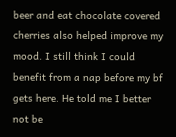beer and eat chocolate covered cherries also helped improve my mood. I still think I could benefit from a nap before my bf gets here. He told me I better not be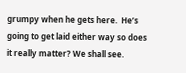grumpy when he gets here.  He’s going to get laid either way so does it really matter? We shall see.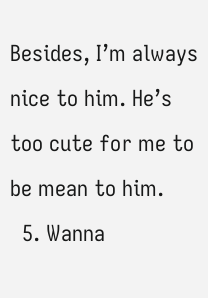Besides, I’m always nice to him. He’s too cute for me to be mean to him.
  5. Wanna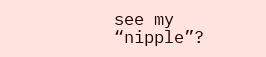see my “nipple”?